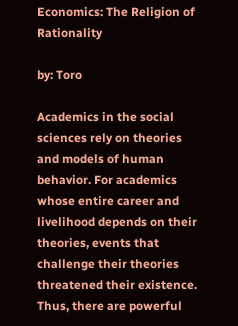Economics: The Religion of Rationality

by: Toro

Academics in the social sciences rely on theories and models of human behavior. For academics whose entire career and livelihood depends on their theories, events that challenge their theories threatened their existence. Thus, there are powerful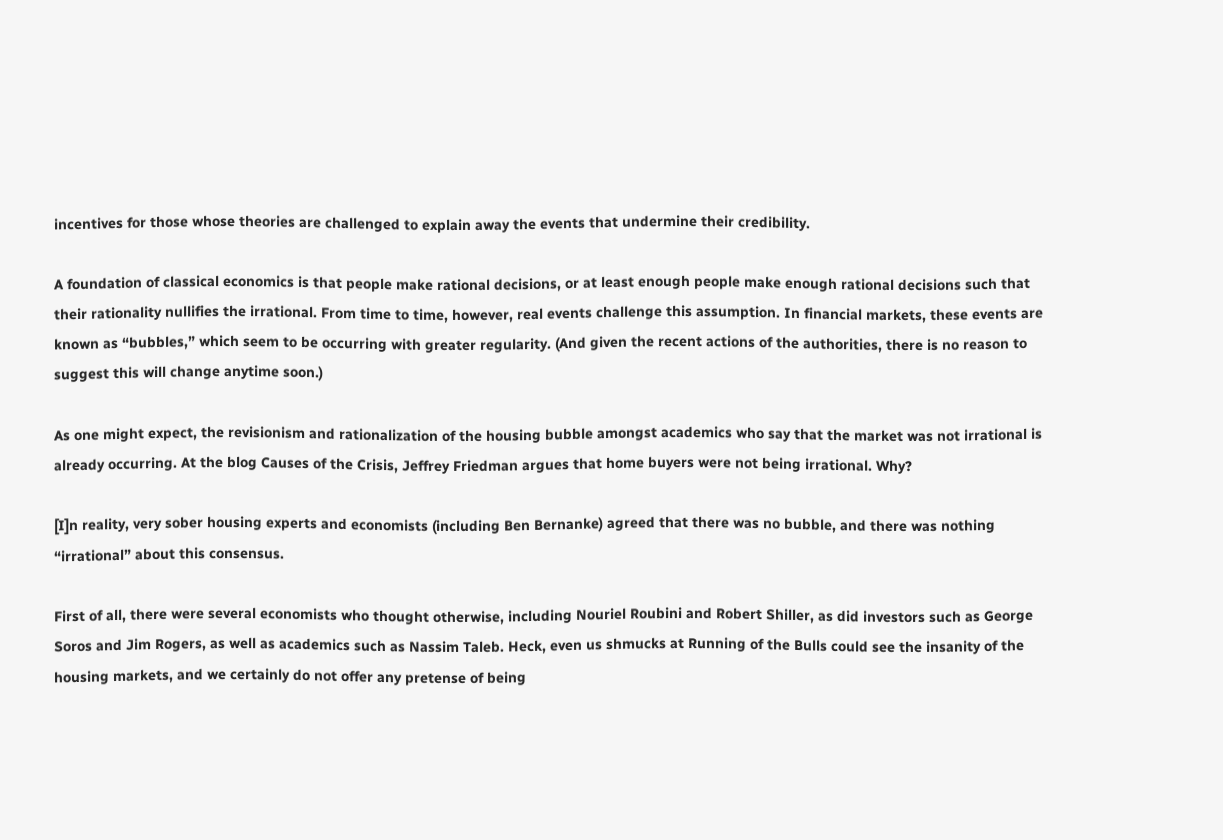incentives for those whose theories are challenged to explain away the events that undermine their credibility.

A foundation of classical economics is that people make rational decisions, or at least enough people make enough rational decisions such that their rationality nullifies the irrational. From time to time, however, real events challenge this assumption. In financial markets, these events are known as “bubbles,” which seem to be occurring with greater regularity. (And given the recent actions of the authorities, there is no reason to suggest this will change anytime soon.)

As one might expect, the revisionism and rationalization of the housing bubble amongst academics who say that the market was not irrational is already occurring. At the blog Causes of the Crisis, Jeffrey Friedman argues that home buyers were not being irrational. Why?

[I]n reality, very sober housing experts and economists (including Ben Bernanke) agreed that there was no bubble, and there was nothing “irrational” about this consensus.

First of all, there were several economists who thought otherwise, including Nouriel Roubini and Robert Shiller, as did investors such as George Soros and Jim Rogers, as well as academics such as Nassim Taleb. Heck, even us shmucks at Running of the Bulls could see the insanity of the housing markets, and we certainly do not offer any pretense of being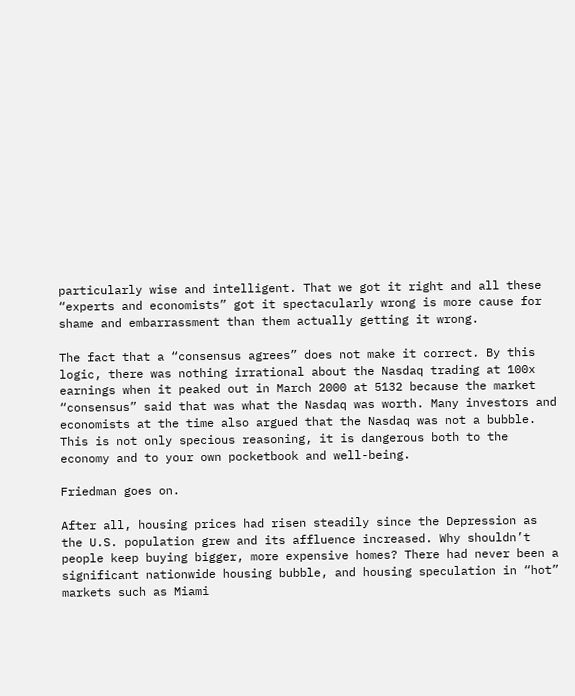particularly wise and intelligent. That we got it right and all these “experts and economists” got it spectacularly wrong is more cause for shame and embarrassment than them actually getting it wrong.

The fact that a “consensus agrees” does not make it correct. By this logic, there was nothing irrational about the Nasdaq trading at 100x earnings when it peaked out in March 2000 at 5132 because the market “consensus” said that was what the Nasdaq was worth. Many investors and economists at the time also argued that the Nasdaq was not a bubble. This is not only specious reasoning, it is dangerous both to the economy and to your own pocketbook and well-being.

Friedman goes on.

After all, housing prices had risen steadily since the Depression as the U.S. population grew and its affluence increased. Why shouldn’t people keep buying bigger, more expensive homes? There had never been a significant nationwide housing bubble, and housing speculation in “hot” markets such as Miami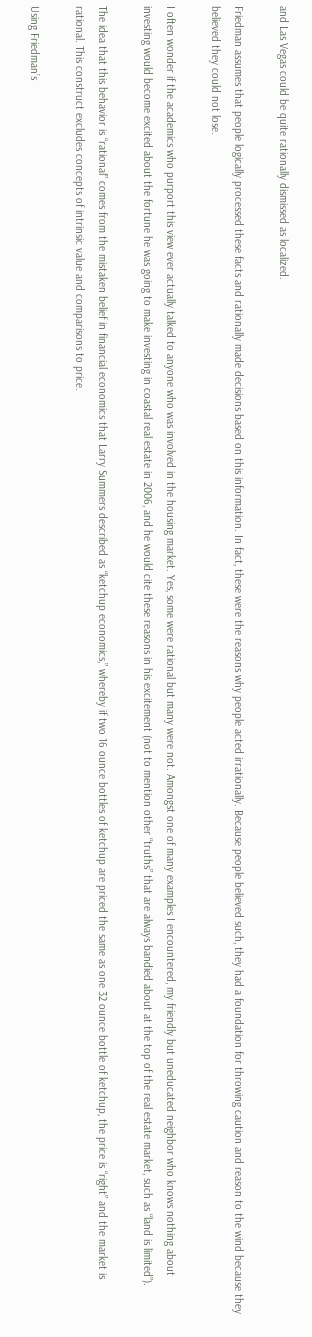and Las Vegas could be quite rationally dismissed as localized.

Friedman assumes that people logically processed these facts and rationally made decisions based on this information. In fact, these were the reasons why people acted irrationally. Because people believed such, they had a foundation for throwing caution and reason to the wind because they believed they could not lose.

I often wonder if the academics who purport this view ever actually talked to anyone who was involved in the housing market. Yes, some were rational but many were not. Amongst one of many examples I encountered, my friendly but uneducated neighbor who knows nothing about investing would become excited about the fortune he was going to make investing in coastal real estate in 2006, and he would cite these reasons in his excitement (not to mention other “truths” that are always bandied about at the top of the real estate market, such as “land is limited”).

The idea that this behavior is “rational” comes from the mistaken belief in financial economics that Larry Summers described as “ketchup economics,” whereby if two 16 ounce bottles of ketchup are priced the same as one 32 ounce bottle of ketchup, the price is “right” and the market is rational. This construct excludes concepts of intrinsic value and comparisons to price.

Using Friedman’s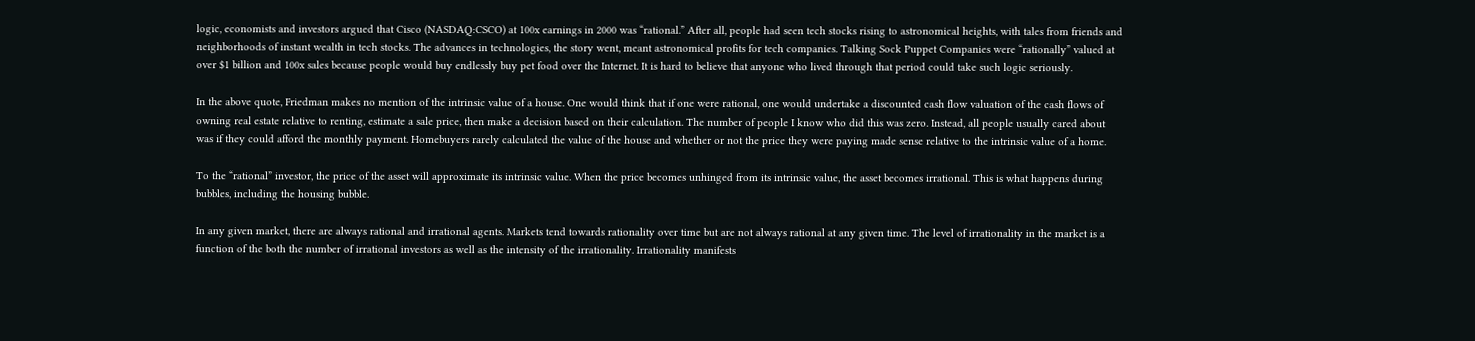logic, economists and investors argued that Cisco (NASDAQ:CSCO) at 100x earnings in 2000 was “rational.” After all, people had seen tech stocks rising to astronomical heights, with tales from friends and neighborhoods of instant wealth in tech stocks. The advances in technologies, the story went, meant astronomical profits for tech companies. Talking Sock Puppet Companies were “rationally” valued at over $1 billion and 100x sales because people would buy endlessly buy pet food over the Internet. It is hard to believe that anyone who lived through that period could take such logic seriously.

In the above quote, Friedman makes no mention of the intrinsic value of a house. One would think that if one were rational, one would undertake a discounted cash flow valuation of the cash flows of owning real estate relative to renting, estimate a sale price, then make a decision based on their calculation. The number of people I know who did this was zero. Instead, all people usually cared about was if they could afford the monthly payment. Homebuyers rarely calculated the value of the house and whether or not the price they were paying made sense relative to the intrinsic value of a home.

To the “rational” investor, the price of the asset will approximate its intrinsic value. When the price becomes unhinged from its intrinsic value, the asset becomes irrational. This is what happens during bubbles, including the housing bubble.

In any given market, there are always rational and irrational agents. Markets tend towards rationality over time but are not always rational at any given time. The level of irrationality in the market is a function of the both the number of irrational investors as well as the intensity of the irrationality. Irrationality manifests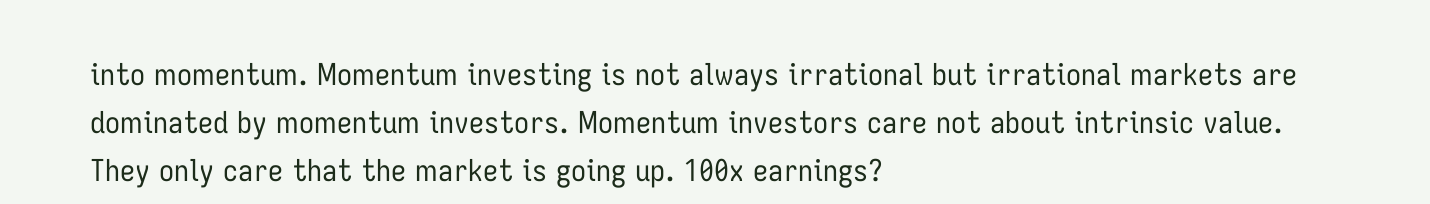into momentum. Momentum investing is not always irrational but irrational markets are dominated by momentum investors. Momentum investors care not about intrinsic value. They only care that the market is going up. 100x earnings?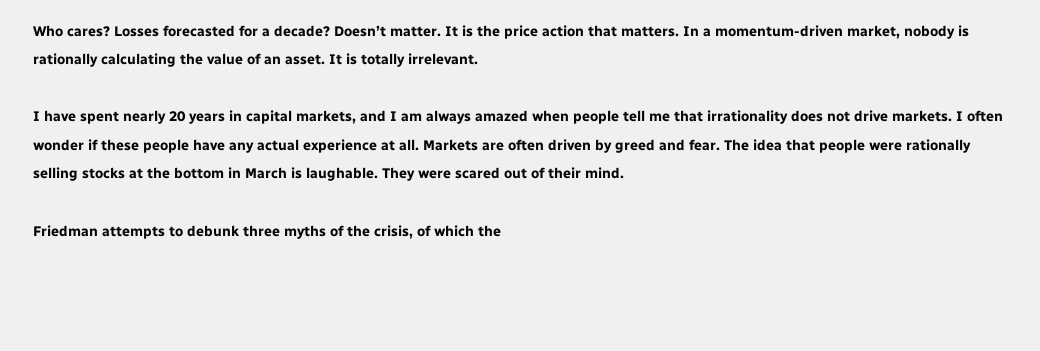Who cares? Losses forecasted for a decade? Doesn’t matter. It is the price action that matters. In a momentum-driven market, nobody is rationally calculating the value of an asset. It is totally irrelevant.

I have spent nearly 20 years in capital markets, and I am always amazed when people tell me that irrationality does not drive markets. I often wonder if these people have any actual experience at all. Markets are often driven by greed and fear. The idea that people were rationally selling stocks at the bottom in March is laughable. They were scared out of their mind.

Friedman attempts to debunk three myths of the crisis, of which the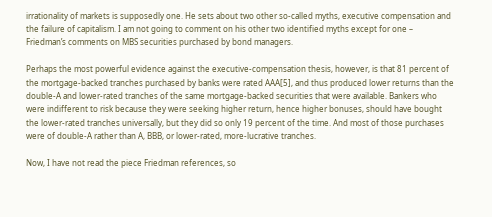irrationality of markets is supposedly one. He sets about two other so-called myths, executive compensation and the failure of capitalism. I am not going to comment on his other two identified myths except for one – Friedman’s comments on MBS securities purchased by bond managers.

Perhaps the most powerful evidence against the executive-compensation thesis, however, is that 81 percent of the mortgage-backed tranches purchased by banks were rated AAA[5], and thus produced lower returns than the double-A and lower-rated tranches of the same mortgage-backed securities that were available. Bankers who were indifferent to risk because they were seeking higher return, hence higher bonuses, should have bought the lower-rated tranches universally, but they did so only 19 percent of the time. And most of those purchases were of double-A rather than A, BBB, or lower-rated, more-lucrative tranches.

Now, I have not read the piece Friedman references, so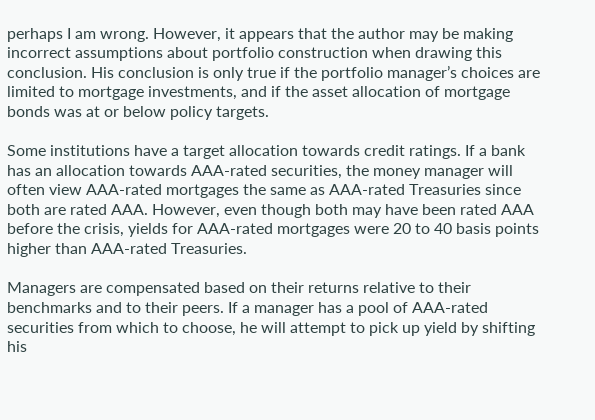perhaps I am wrong. However, it appears that the author may be making incorrect assumptions about portfolio construction when drawing this conclusion. His conclusion is only true if the portfolio manager’s choices are limited to mortgage investments, and if the asset allocation of mortgage bonds was at or below policy targets.

Some institutions have a target allocation towards credit ratings. If a bank has an allocation towards AAA-rated securities, the money manager will often view AAA-rated mortgages the same as AAA-rated Treasuries since both are rated AAA. However, even though both may have been rated AAA before the crisis, yields for AAA-rated mortgages were 20 to 40 basis points higher than AAA-rated Treasuries.

Managers are compensated based on their returns relative to their benchmarks and to their peers. If a manager has a pool of AAA-rated securities from which to choose, he will attempt to pick up yield by shifting his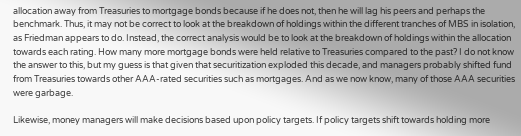allocation away from Treasuries to mortgage bonds because if he does not, then he will lag his peers and perhaps the benchmark. Thus, it may not be correct to look at the breakdown of holdings within the different tranches of MBS in isolation, as Friedman appears to do. Instead, the correct analysis would be to look at the breakdown of holdings within the allocation towards each rating. How many more mortgage bonds were held relative to Treasuries compared to the past? I do not know the answer to this, but my guess is that given that securitization exploded this decade, and managers probably shifted fund from Treasuries towards other AAA-rated securities such as mortgages. And as we now know, many of those AAA securities were garbage.

Likewise, money managers will make decisions based upon policy targets. If policy targets shift towards holding more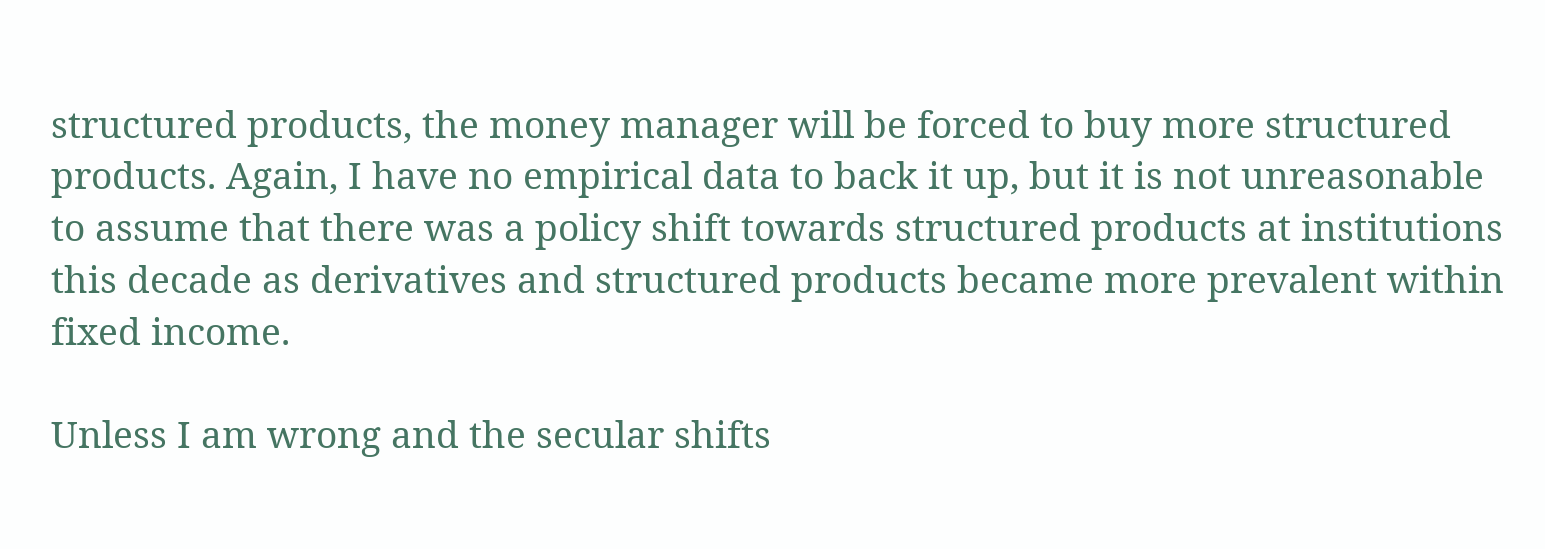structured products, the money manager will be forced to buy more structured products. Again, I have no empirical data to back it up, but it is not unreasonable to assume that there was a policy shift towards structured products at institutions this decade as derivatives and structured products became more prevalent within fixed income.

Unless I am wrong and the secular shifts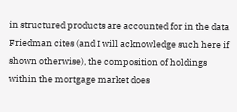in structured products are accounted for in the data Friedman cites (and I will acknowledge such here if shown otherwise), the composition of holdings within the mortgage market does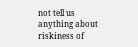not tell us anything about riskiness of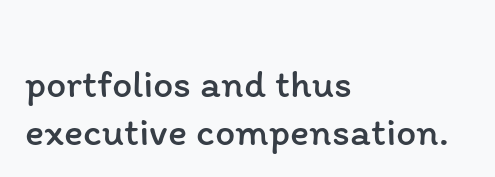portfolios and thus executive compensation.